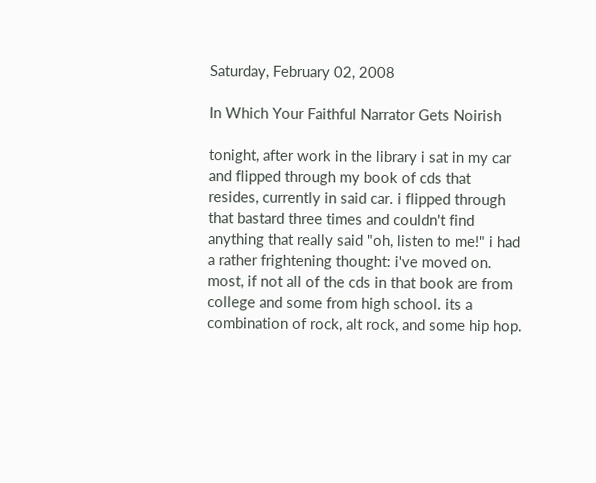Saturday, February 02, 2008

In Which Your Faithful Narrator Gets Noirish

tonight, after work in the library i sat in my car and flipped through my book of cds that resides, currently in said car. i flipped through that bastard three times and couldn't find anything that really said "oh, listen to me!" i had a rather frightening thought: i've moved on. most, if not all of the cds in that book are from college and some from high school. its a combination of rock, alt rock, and some hip hop.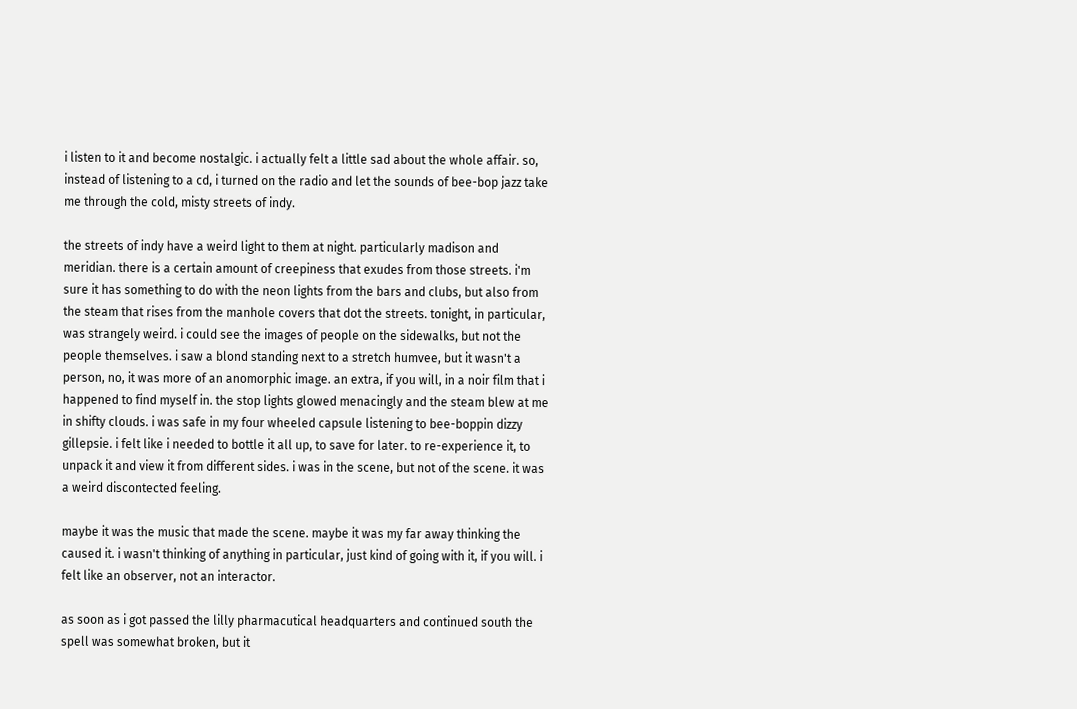i listen to it and become nostalgic. i actually felt a little sad about the whole affair. so, instead of listening to a cd, i turned on the radio and let the sounds of bee-bop jazz take me through the cold, misty streets of indy.

the streets of indy have a weird light to them at night. particularly madison and meridian. there is a certain amount of creepiness that exudes from those streets. i'm sure it has something to do with the neon lights from the bars and clubs, but also from the steam that rises from the manhole covers that dot the streets. tonight, in particular, was strangely weird. i could see the images of people on the sidewalks, but not the people themselves. i saw a blond standing next to a stretch humvee, but it wasn't a person, no, it was more of an anomorphic image. an extra, if you will, in a noir film that i happened to find myself in. the stop lights glowed menacingly and the steam blew at me in shifty clouds. i was safe in my four wheeled capsule listening to bee-boppin dizzy gillepsie. i felt like i needed to bottle it all up, to save for later. to re-experience it, to unpack it and view it from different sides. i was in the scene, but not of the scene. it was a weird discontected feeling.

maybe it was the music that made the scene. maybe it was my far away thinking the caused it. i wasn't thinking of anything in particular, just kind of going with it, if you will. i felt like an observer, not an interactor.

as soon as i got passed the lilly pharmacutical headquarters and continued south the spell was somewhat broken, but it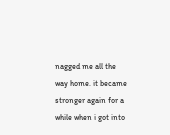nagged me all the way home. it became stronger again for a while when i got into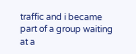traffic and i became part of a group waiting at a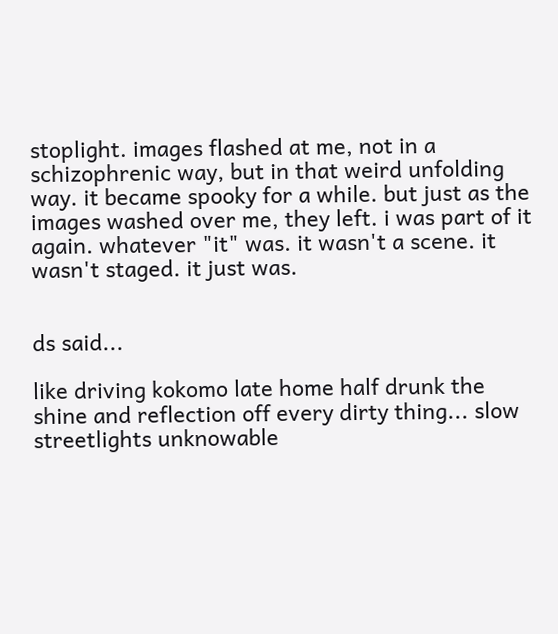stoplight. images flashed at me, not in a schizophrenic way, but in that weird unfolding way. it became spooky for a while. but just as the images washed over me, they left. i was part of it again. whatever "it" was. it wasn't a scene. it wasn't staged. it just was.


ds said...

like driving kokomo late home half drunk the shine and reflection off every dirty thing... slow streetlights unknowable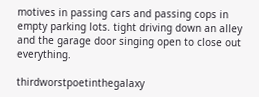motives in passing cars and passing cops in empty parking lots. tight driving down an alley and the garage door singing open to close out everything.

thirdworstpoetinthegalaxy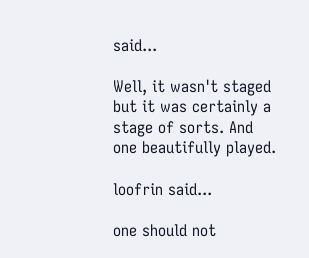said...

Well, it wasn't staged but it was certainly a stage of sorts. And one beautifully played.

loofrin said...

one should not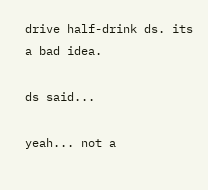drive half-drink ds. its a bad idea.

ds said...

yeah... not a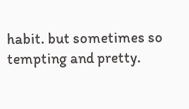habit. but sometimes so tempting and pretty.